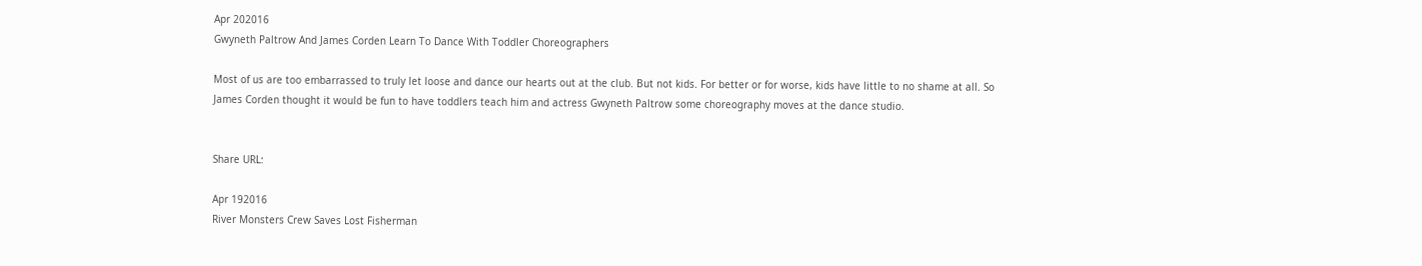Apr 202016
Gwyneth Paltrow And James Corden Learn To Dance With Toddler Choreographers

Most of us are too embarrassed to truly let loose and dance our hearts out at the club. But not kids. For better or for worse, kids have little to no shame at all. So James Corden thought it would be fun to have toddlers teach him and actress Gwyneth Paltrow some choreography moves at the dance studio.


Share URL:

Apr 192016
River Monsters Crew Saves Lost Fisherman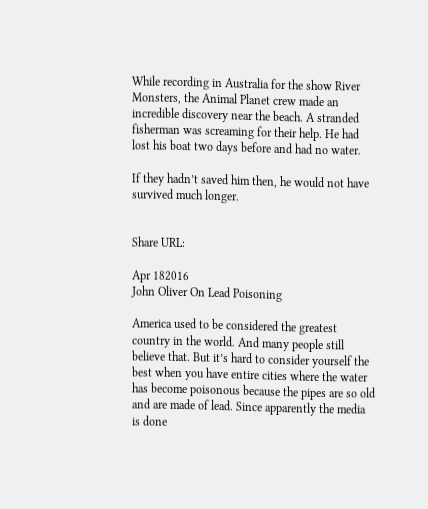While recording in Australia for the show River Monsters, the Animal Planet crew made an incredible discovery near the beach. A stranded fisherman was screaming for their help. He had lost his boat two days before and had no water.

If they hadn’t saved him then, he would not have survived much longer.


Share URL:

Apr 182016
John Oliver On Lead Poisoning

America used to be considered the greatest country in the world. And many people still believe that. But it’s hard to consider yourself the best when you have entire cities where the water has become poisonous because the pipes are so old and are made of lead. Since apparently the media is done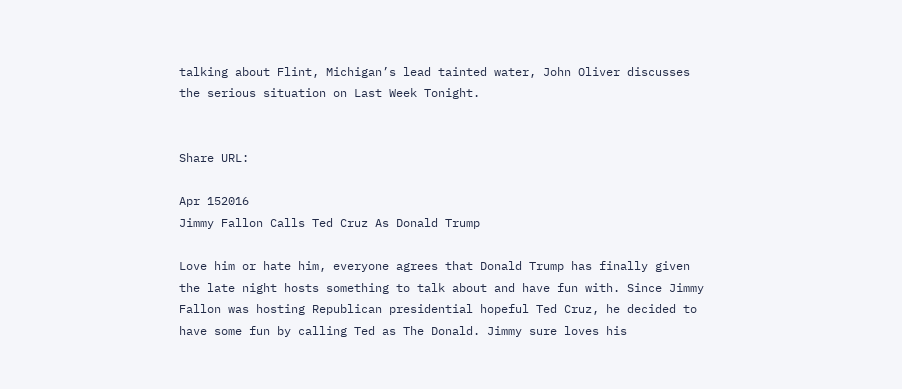talking about Flint, Michigan’s lead tainted water, John Oliver discusses the serious situation on Last Week Tonight.


Share URL:

Apr 152016
Jimmy Fallon Calls Ted Cruz As Donald Trump

Love him or hate him, everyone agrees that Donald Trump has finally given the late night hosts something to talk about and have fun with. Since Jimmy Fallon was hosting Republican presidential hopeful Ted Cruz, he decided to have some fun by calling Ted as The Donald. Jimmy sure loves his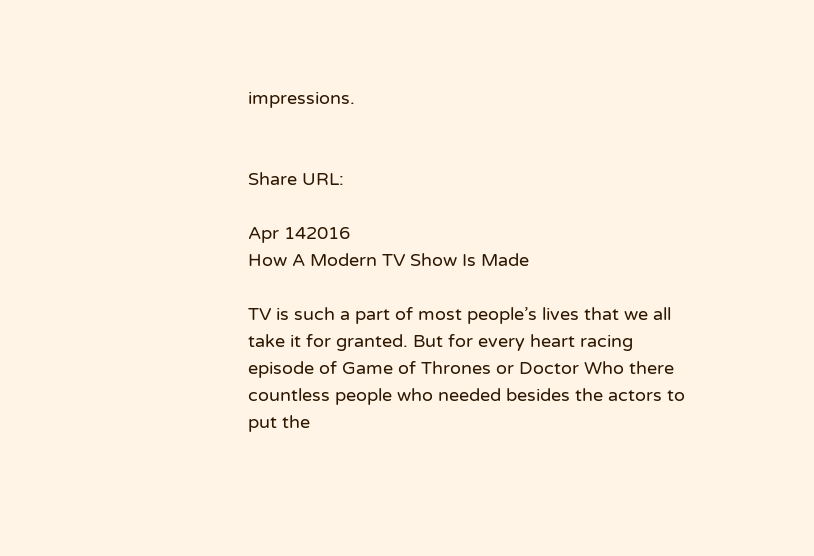impressions.


Share URL:

Apr 142016
How A Modern TV Show Is Made

TV is such a part of most people’s lives that we all take it for granted. But for every heart racing episode of Game of Thrones or Doctor Who there countless people who needed besides the actors to put the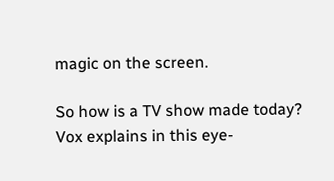magic on the screen.

So how is a TV show made today? Vox explains in this eye-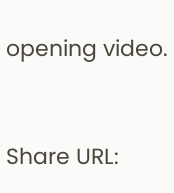opening video.


Share URL: